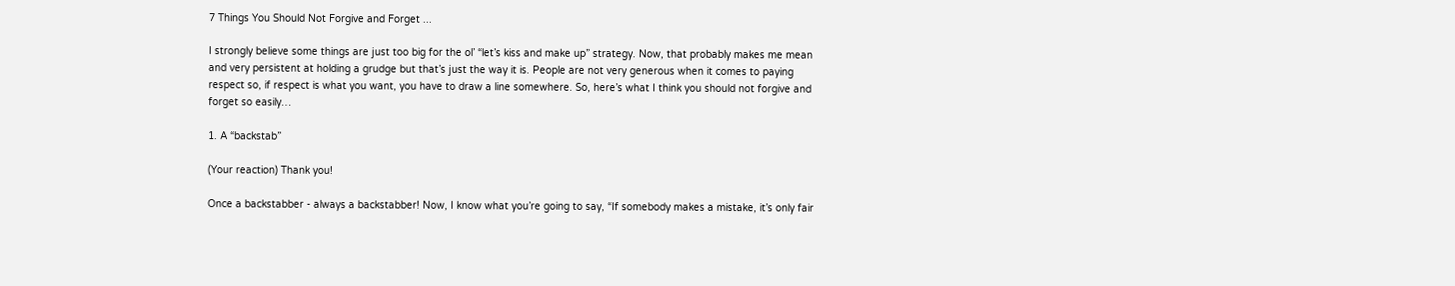7 Things You Should Not Forgive and Forget ...

I strongly believe some things are just too big for the ol’ “let’s kiss and make up” strategy. Now, that probably makes me mean and very persistent at holding a grudge but that’s just the way it is. People are not very generous when it comes to paying respect so, if respect is what you want, you have to draw a line somewhere. So, here’s what I think you should not forgive and forget so easily…

1. A “backstab”

(Your reaction) Thank you!

Once a backstabber - always a backstabber! Now, I know what you’re going to say, “If somebody makes a mistake, it’s only fair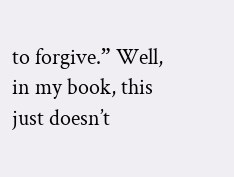to forgive.” Well, in my book, this just doesn’t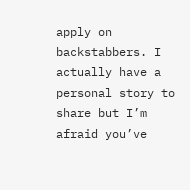apply on backstabbers. I actually have a personal story to share but I’m afraid you’ve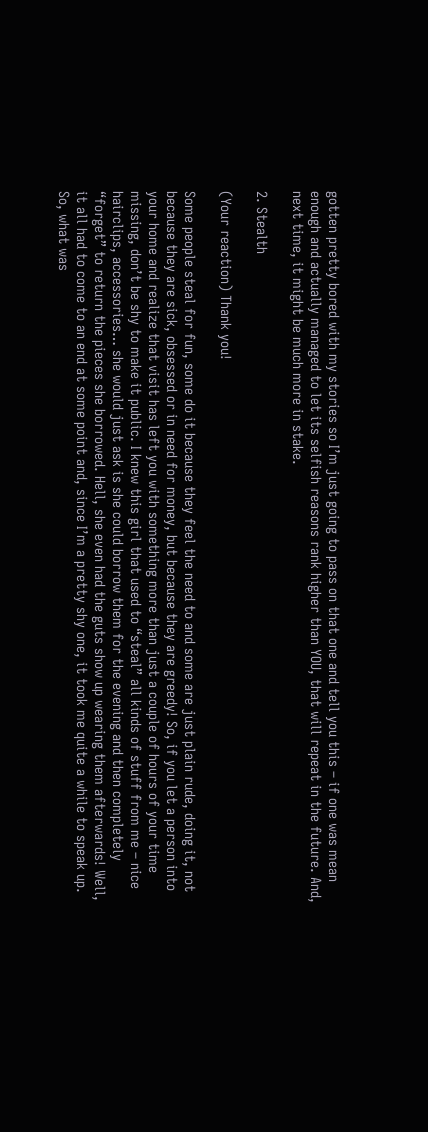gotten pretty bored with my stories so I’m just going to pass on that one and tell you this – if one was mean enough and actually managed to let its selfish reasons rank higher than YOU, that will repeat in the future. And, next time, it might be much more in stake.

2. Stealth

(Your reaction) Thank you!

Some people steal for fun, some do it because they feel the need to and some are just plain rude, doing it, not because they are sick, obsessed or in need for money, but because they are greedy! So, if you let a person into your home and realize that visit has left you with something more than just a couple of hours of your time missing, don’t be shy to make it public. I knew this girl that used to “steal” all kinds of stuff from me – nice hairclips, accessories… she would just ask is she could borrow them for the evening and then completely “forget” to return the pieces she borrowed. Hell, she even had the guts show up wearing them afterwards! Well, it all had to come to an end at some point and, since I’m a pretty shy one, it took me quite a while to speak up. So, what was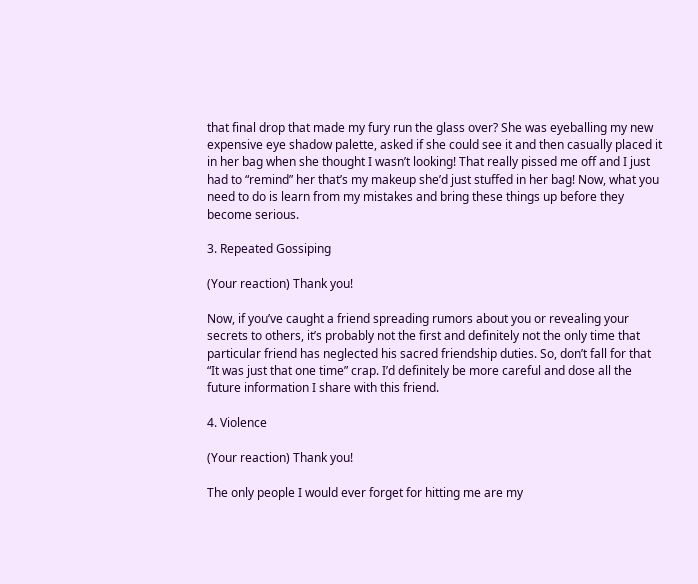that final drop that made my fury run the glass over? She was eyeballing my new expensive eye shadow palette, asked if she could see it and then casually placed it in her bag when she thought I wasn’t looking! That really pissed me off and I just had to “remind” her that’s my makeup she’d just stuffed in her bag! Now, what you need to do is learn from my mistakes and bring these things up before they become serious.

3. Repeated Gossiping

(Your reaction) Thank you!

Now, if you’ve caught a friend spreading rumors about you or revealing your secrets to others, it’s probably not the first and definitely not the only time that particular friend has neglected his sacred friendship duties. So, don’t fall for that “It was just that one time” crap. I’d definitely be more careful and dose all the future information I share with this friend.

4. Violence

(Your reaction) Thank you!

The only people I would ever forget for hitting me are my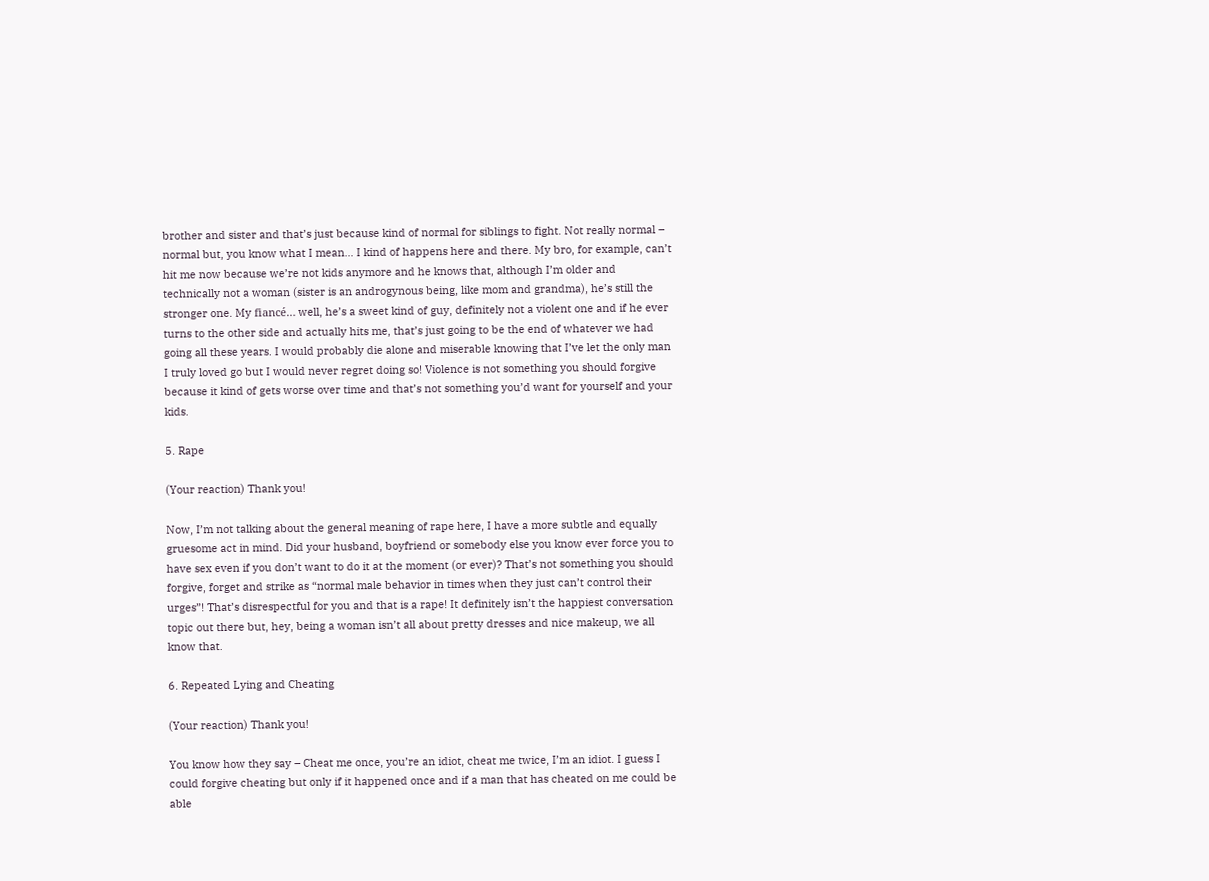brother and sister and that’s just because kind of normal for siblings to fight. Not really normal – normal but, you know what I mean… I kind of happens here and there. My bro, for example, can’t hit me now because we’re not kids anymore and he knows that, although I’m older and technically not a woman (sister is an androgynous being, like mom and grandma), he’s still the stronger one. My fiancé… well, he’s a sweet kind of guy, definitely not a violent one and if he ever turns to the other side and actually hits me, that’s just going to be the end of whatever we had going all these years. I would probably die alone and miserable knowing that I’ve let the only man I truly loved go but I would never regret doing so! Violence is not something you should forgive because it kind of gets worse over time and that’s not something you’d want for yourself and your kids.

5. Rape

(Your reaction) Thank you!

Now, I’m not talking about the general meaning of rape here, I have a more subtle and equally gruesome act in mind. Did your husband, boyfriend or somebody else you know ever force you to have sex even if you don’t want to do it at the moment (or ever)? That’s not something you should forgive, forget and strike as “normal male behavior in times when they just can’t control their urges”! That’s disrespectful for you and that is a rape! It definitely isn’t the happiest conversation topic out there but, hey, being a woman isn’t all about pretty dresses and nice makeup, we all know that.

6. Repeated Lying and Cheating

(Your reaction) Thank you!

You know how they say – Cheat me once, you’re an idiot, cheat me twice, I’m an idiot. I guess I could forgive cheating but only if it happened once and if a man that has cheated on me could be able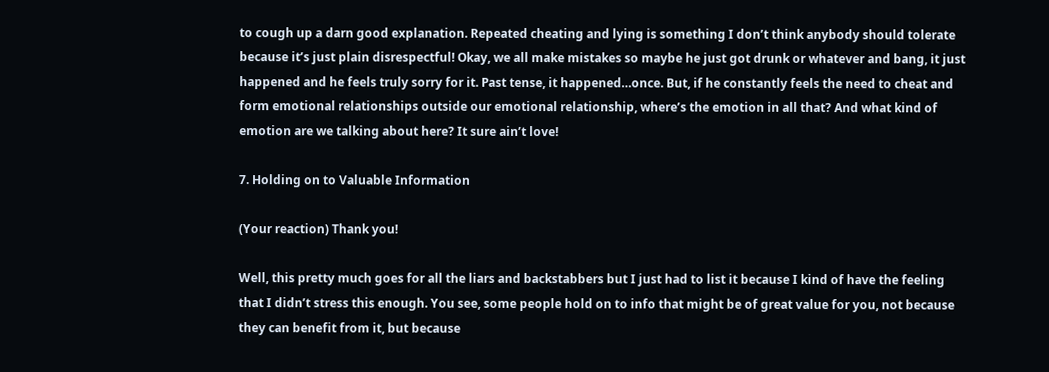to cough up a darn good explanation. Repeated cheating and lying is something I don’t think anybody should tolerate because it’s just plain disrespectful! Okay, we all make mistakes so maybe he just got drunk or whatever and bang, it just happened and he feels truly sorry for it. Past tense, it happened…once. But, if he constantly feels the need to cheat and form emotional relationships outside our emotional relationship, where’s the emotion in all that? And what kind of emotion are we talking about here? It sure ain’t love!

7. Holding on to Valuable Information

(Your reaction) Thank you!

Well, this pretty much goes for all the liars and backstabbers but I just had to list it because I kind of have the feeling that I didn’t stress this enough. You see, some people hold on to info that might be of great value for you, not because they can benefit from it, but because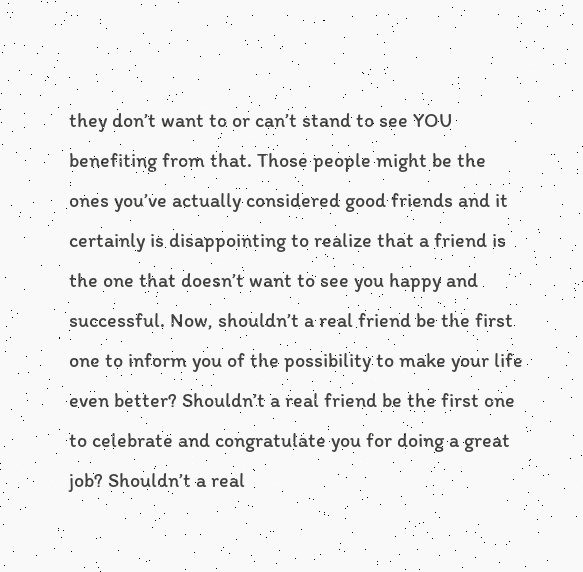they don’t want to or can’t stand to see YOU benefiting from that. Those people might be the ones you’ve actually considered good friends and it certainly is disappointing to realize that a friend is the one that doesn’t want to see you happy and successful. Now, shouldn’t a real friend be the first one to inform you of the possibility to make your life even better? Shouldn’t a real friend be the first one to celebrate and congratulate you for doing a great job? Shouldn’t a real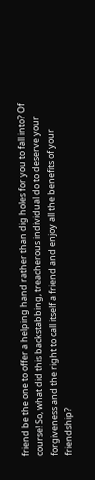friend be the one to offer a helping hand rather than dig holes for you to fall into? Of course! So, what did this backstabbing, treacherous individual do to deserve your forgiveness and the right to call itself a friend and enjoy all the benefits of your friendship?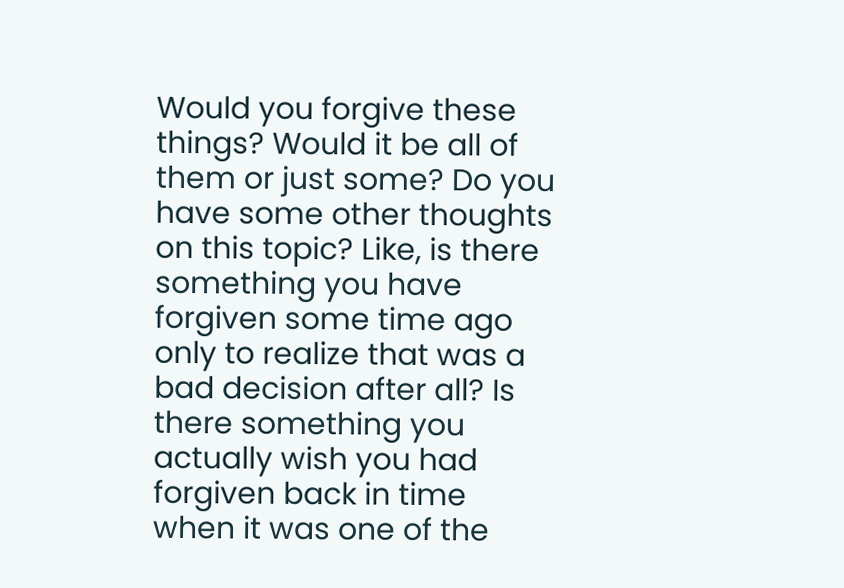Would you forgive these things? Would it be all of them or just some? Do you have some other thoughts on this topic? Like, is there something you have forgiven some time ago only to realize that was a bad decision after all? Is there something you actually wish you had forgiven back in time when it was one of the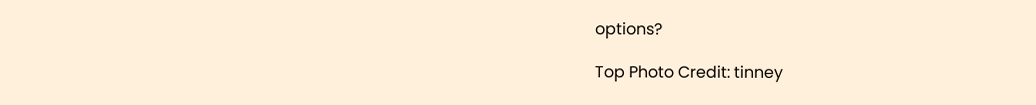options?

Top Photo Credit: tinney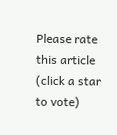Please rate this article
(click a star to vote)